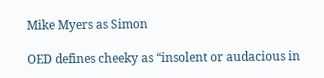Mike Myers as Simon

OED defines cheeky as “insolent or audacious in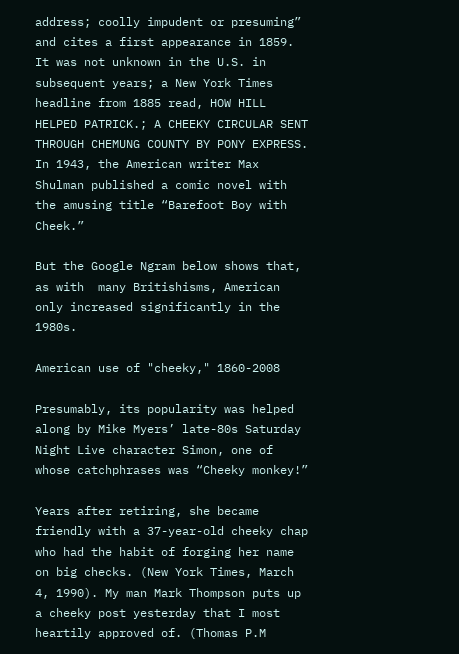address; coolly impudent or presuming” and cites a first appearance in 1859. It was not unknown in the U.S. in subsequent years; a New York Times headline from 1885 read, HOW HILL HELPED PATRICK.; A CHEEKY CIRCULAR SENT THROUGH CHEMUNG COUNTY BY PONY EXPRESS. In 1943, the American writer Max Shulman published a comic novel with the amusing title “Barefoot Boy with Cheek.”

But the Google Ngram below shows that, as with  many Britishisms, American only increased significantly in the 1980s.

American use of "cheeky," 1860-2008

Presumably, its popularity was helped along by Mike Myers’ late-80s Saturday Night Live character Simon, one of whose catchphrases was “Cheeky monkey!”

Years after retiring, she became friendly with a 37-year-old cheeky chap who had the habit of forging her name on big checks. (New York Times, March 4, 1990). My man Mark Thompson puts up a cheeky post yesterday that I most heartily approved of. (Thomas P.M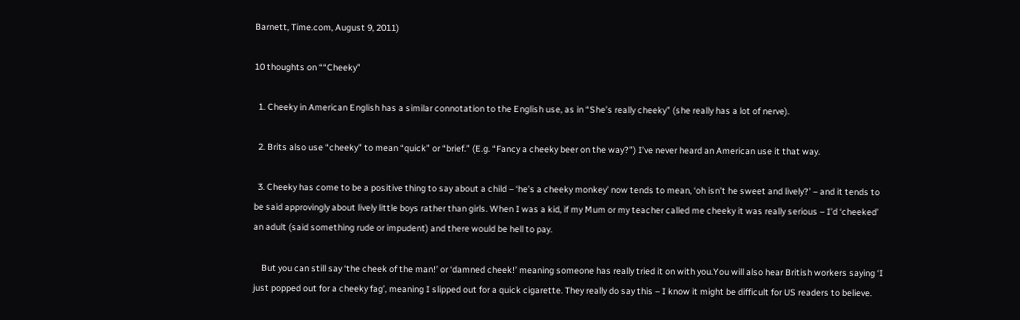Barnett, Time.com, August 9, 2011)

10 thoughts on ““Cheeky”

  1. Cheeky in American English has a similar connotation to the English use, as in “She’s really cheeky” (she really has a lot of nerve).

  2. Brits also use “cheeky” to mean “quick” or “brief.” (E.g. “Fancy a cheeky beer on the way?”) I’ve never heard an American use it that way.

  3. Cheeky has come to be a positive thing to say about a child – ‘he’s a cheeky monkey’ now tends to mean, ‘oh isn’t he sweet and lively?’ – and it tends to be said approvingly about lively little boys rather than girls. When I was a kid, if my Mum or my teacher called me cheeky it was really serious – I’d ‘cheeked’ an adult (said something rude or impudent) and there would be hell to pay.

    But you can still say ‘the cheek of the man!’ or ‘damned cheek!’ meaning someone has really tried it on with you.You will also hear British workers saying ‘I just popped out for a cheeky fag’, meaning I slipped out for a quick cigarette. They really do say this – I know it might be difficult for US readers to believe.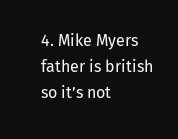4. Mike Myers father is british so it’s not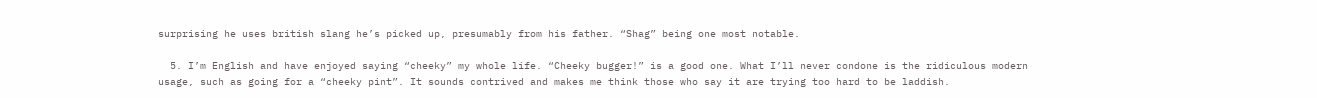surprising he uses british slang he’s picked up, presumably from his father. “Shag” being one most notable.

  5. I’m English and have enjoyed saying “cheeky” my whole life. “Cheeky bugger!” is a good one. What I’ll never condone is the ridiculous modern usage, such as going for a “cheeky pint”. It sounds contrived and makes me think those who say it are trying too hard to be laddish.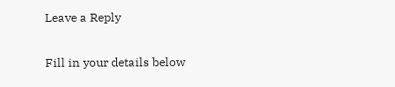Leave a Reply

Fill in your details below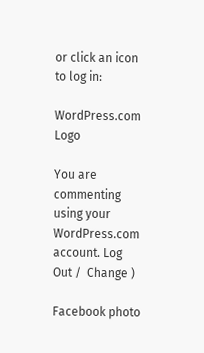or click an icon to log in:

WordPress.com Logo

You are commenting using your WordPress.com account. Log Out /  Change )

Facebook photo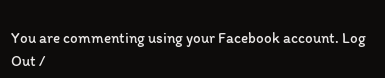You are commenting using your Facebook account. Log Out /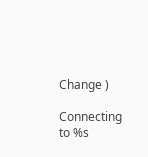Change )

Connecting to %s